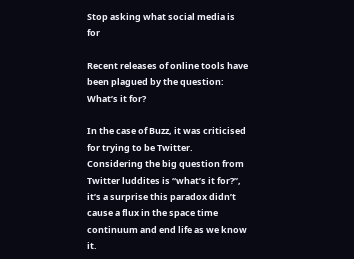Stop asking what social media is for

Recent releases of online tools have been plagued by the question: What’s it for?

In the case of Buzz, it was criticised for trying to be Twitter. Considering the big question from Twitter luddites is “what’s it for?”, it’s a surprise this paradox didn’t cause a flux in the space time continuum and end life as we know it.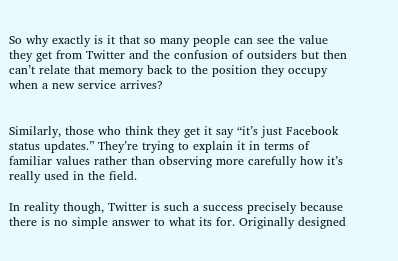So why exactly is it that so many people can see the value they get from Twitter and the confusion of outsiders but then can’t relate that memory back to the position they occupy when a new service arrives?


Similarly, those who think they get it say “it’s just Facebook status updates.” They’re trying to explain it in terms of familiar values rather than observing more carefully how it’s really used in the field.

In reality though, Twitter is such a success precisely because there is no simple answer to what its for. Originally designed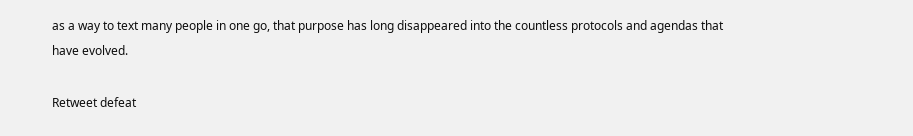as a way to text many people in one go, that purpose has long disappeared into the countless protocols and agendas that have evolved.

Retweet defeat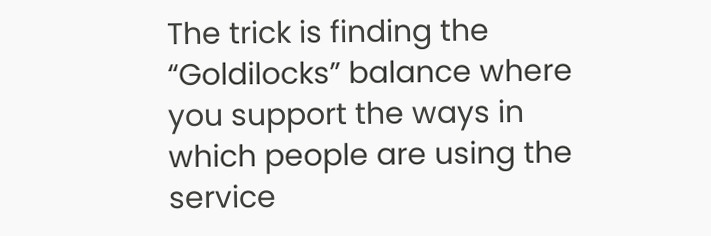The trick is finding the “Goldilocks” balance where you support the ways in which people are using the service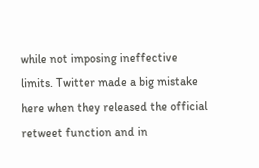while not imposing ineffective limits. Twitter made a big mistake here when they released the official retweet function and in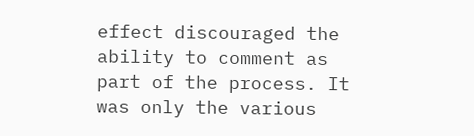effect discouraged the ability to comment as part of the process. It was only the various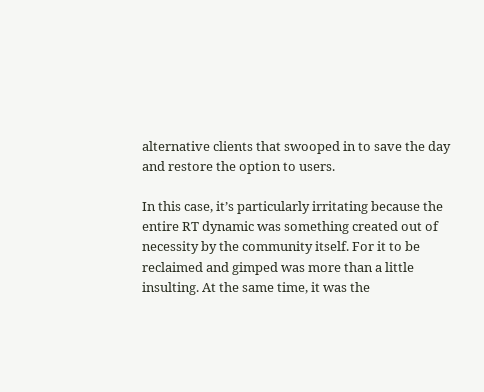alternative clients that swooped in to save the day and restore the option to users.

In this case, it’s particularly irritating because the entire RT dynamic was something created out of necessity by the community itself. For it to be reclaimed and gimped was more than a little insulting. At the same time, it was the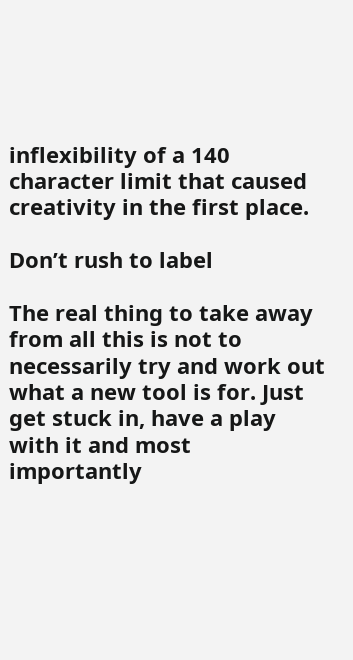inflexibility of a 140 character limit that caused creativity in the first place.

Don’t rush to label

The real thing to take away from all this is not to necessarily try and work out what a new tool is for. Just get stuck in, have a play with it and most importantly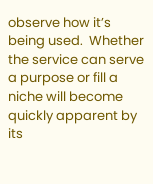observe how it’s being used.  Whether the service can serve a purpose or fill a niche will become quickly apparent by its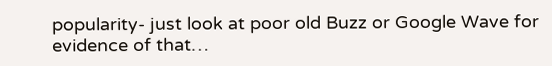popularity- just look at poor old Buzz or Google Wave for evidence of that…